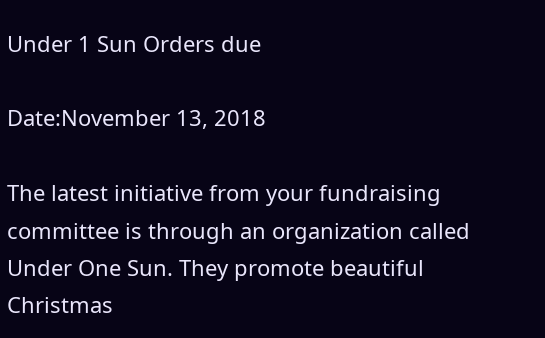Under 1 Sun Orders due

Date:November 13, 2018

The latest initiative from your fundraising committee is through an organization called Under One Sun. They promote beautiful Christmas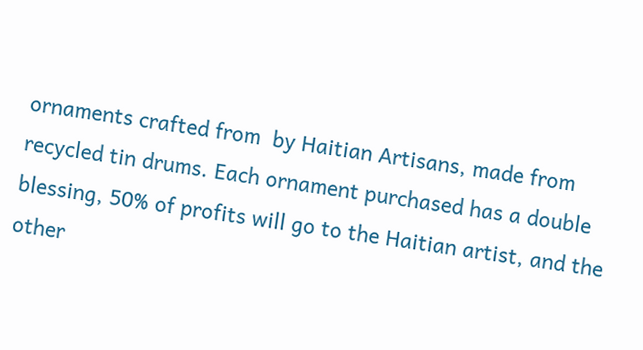ornaments crafted from  by Haitian Artisans, made from recycled tin drums. Each ornament purchased has a double blessing, 50% of profits will go to the Haitian artist, and the other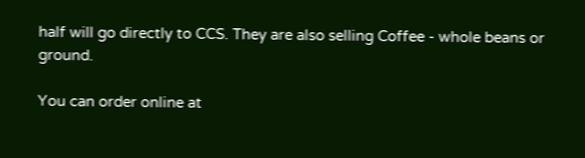half will go directly to CCS. They are also selling Coffee - whole beans or ground.

You can order online at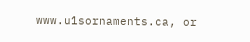www.u1sornaments.ca, or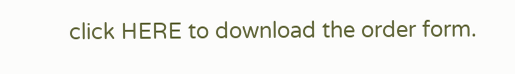click HERE to download the order form.